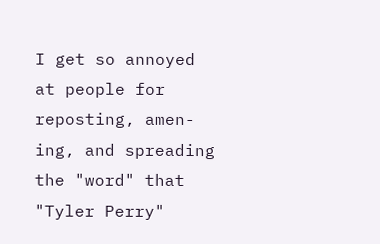I get so annoyed at people for reposting, amen-ing, and spreading the "word" that "Tyler Perry"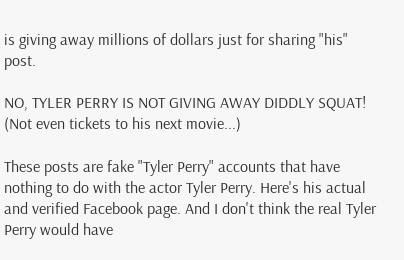is giving away millions of dollars just for sharing "his" post.

NO, TYLER PERRY IS NOT GIVING AWAY DIDDLY SQUAT! (Not even tickets to his next movie...)

These posts are fake "Tyler Perry" accounts that have nothing to do with the actor Tyler Perry. Here's his actual and verified Facebook page. And I don't think the real Tyler Perry would have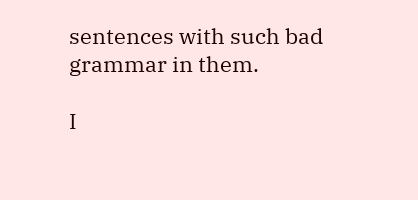sentences with such bad grammar in them.

I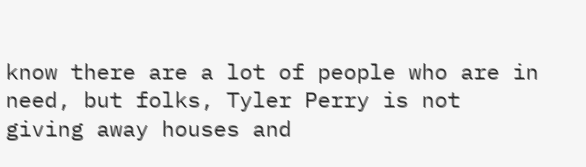know there are a lot of people who are in need, but folks, Tyler Perry is not giving away houses and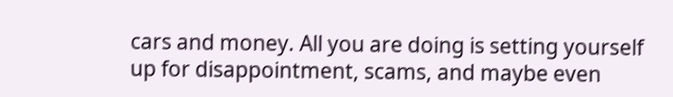cars and money. All you are doing is setting yourself up for disappointment, scams, and maybe even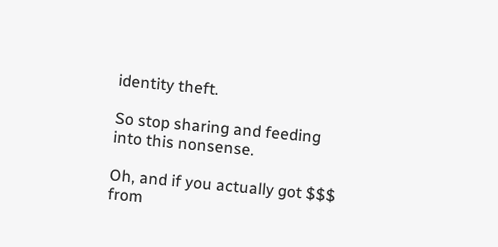identity theft.

So stop sharing and feeding into this nonsense.

Oh, and if you actually got $$$ from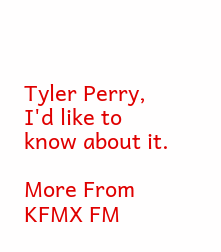Tyler Perry, I'd like to know about it.

More From KFMX FM